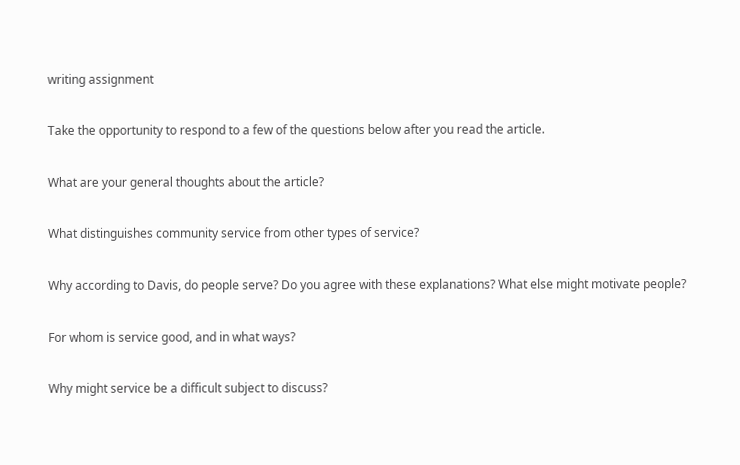writing assignment

Take the opportunity to respond to a few of the questions below after you read the article.

What are your general thoughts about the article?

What distinguishes community service from other types of service?

Why according to Davis, do people serve? Do you agree with these explanations? What else might motivate people?

For whom is service good, and in what ways?

Why might service be a difficult subject to discuss?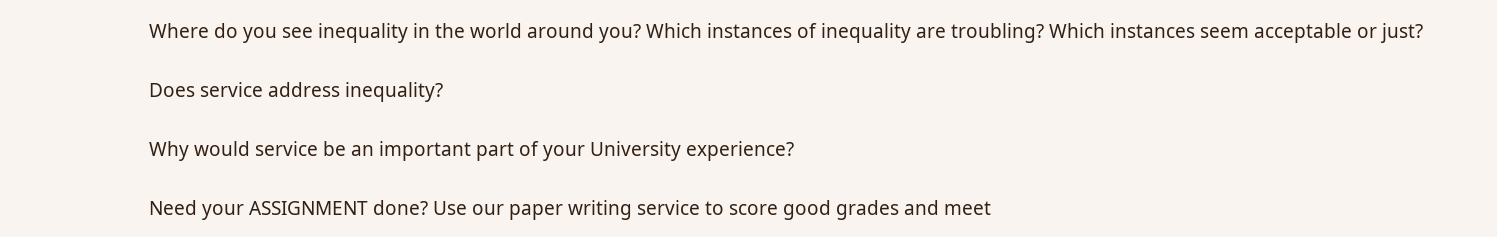Where do you see inequality in the world around you? Which instances of inequality are troubling? Which instances seem acceptable or just?

Does service address inequality?

Why would service be an important part of your University experience?

Need your ASSIGNMENT done? Use our paper writing service to score good grades and meet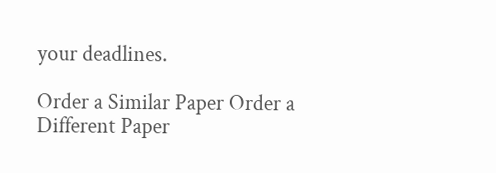your deadlines.

Order a Similar Paper Order a Different Paper